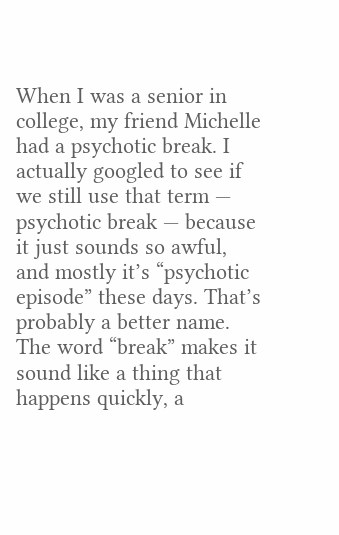When I was a senior in college, my friend Michelle had a psychotic break. I actually googled to see if we still use that term — psychotic break — because it just sounds so awful, and mostly it’s “psychotic episode” these days. That’s probably a better name. The word “break” makes it sound like a thing that happens quickly, a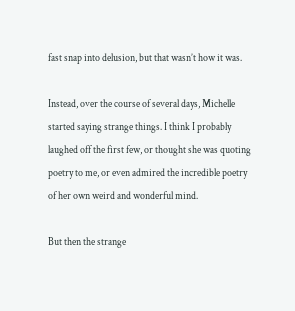fast snap into delusion, but that wasn’t how it was.

Instead, over the course of several days, Michelle started saying strange things. I think I probably laughed off the first few, or thought she was quoting poetry to me, or even admired the incredible poetry of her own weird and wonderful mind.

But then the strange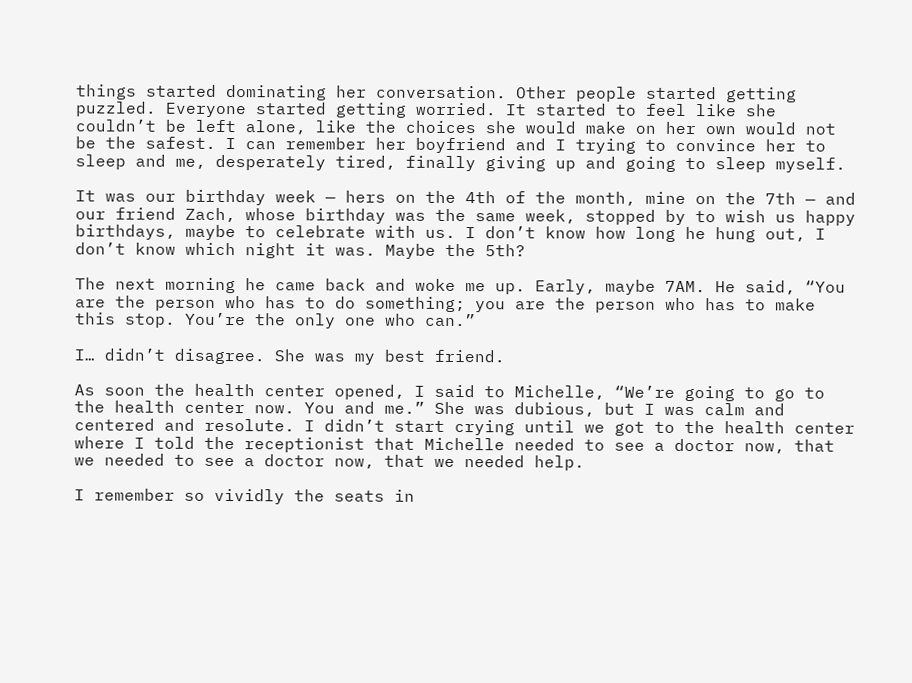things started dominating her conversation. Other people started getting puzzled. Everyone started getting worried. It started to feel like she couldn’t be left alone, like the choices she would make on her own would not be the safest. I can remember her boyfriend and I trying to convince her to sleep and me, desperately tired, finally giving up and going to sleep myself.

It was our birthday week — hers on the 4th of the month, mine on the 7th — and our friend Zach, whose birthday was the same week, stopped by to wish us happy birthdays, maybe to celebrate with us. I don’t know how long he hung out, I don’t know which night it was. Maybe the 5th?

The next morning he came back and woke me up. Early, maybe 7AM. He said, “You are the person who has to do something; you are the person who has to make this stop. You’re the only one who can.”

I… didn’t disagree. She was my best friend.

As soon the health center opened, I said to Michelle, “We’re going to go to the health center now. You and me.” She was dubious, but I was calm and centered and resolute. I didn’t start crying until we got to the health center where I told the receptionist that Michelle needed to see a doctor now, that we needed to see a doctor now, that we needed help.

I remember so vividly the seats in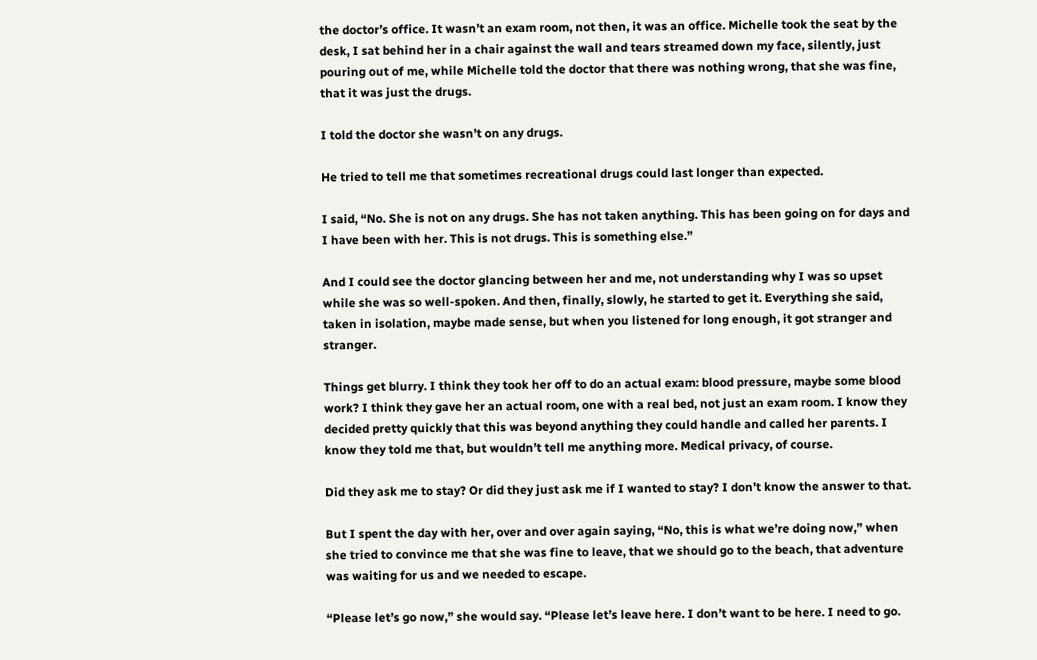the doctor’s office. It wasn’t an exam room, not then, it was an office. Michelle took the seat by the desk, I sat behind her in a chair against the wall and tears streamed down my face, silently, just pouring out of me, while Michelle told the doctor that there was nothing wrong, that she was fine, that it was just the drugs.

I told the doctor she wasn’t on any drugs.

He tried to tell me that sometimes recreational drugs could last longer than expected.

I said, “No. She is not on any drugs. She has not taken anything. This has been going on for days and I have been with her. This is not drugs. This is something else.”

And I could see the doctor glancing between her and me, not understanding why I was so upset while she was so well-spoken. And then, finally, slowly, he started to get it. Everything she said, taken in isolation, maybe made sense, but when you listened for long enough, it got stranger and stranger.

Things get blurry. I think they took her off to do an actual exam: blood pressure, maybe some blood work? I think they gave her an actual room, one with a real bed, not just an exam room. I know they decided pretty quickly that this was beyond anything they could handle and called her parents. I know they told me that, but wouldn’t tell me anything more. Medical privacy, of course.

Did they ask me to stay? Or did they just ask me if I wanted to stay? I don’t know the answer to that.

But I spent the day with her, over and over again saying, “No, this is what we’re doing now,” when she tried to convince me that she was fine to leave, that we should go to the beach, that adventure was waiting for us and we needed to escape.

“Please let’s go now,” she would say. “Please let’s leave here. I don’t want to be here. I need to go.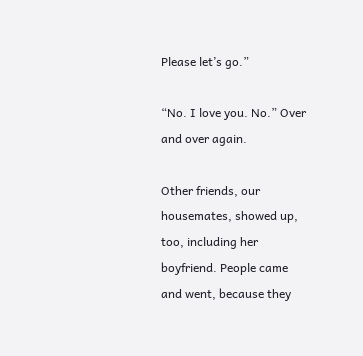Please let’s go.”

“No. I love you. No.” Over and over again.

Other friends, our housemates, showed up, too, including her boyfriend. People came and went, because they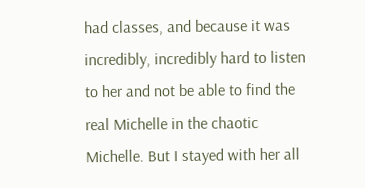had classes, and because it was incredibly, incredibly hard to listen to her and not be able to find the real Michelle in the chaotic Michelle. But I stayed with her all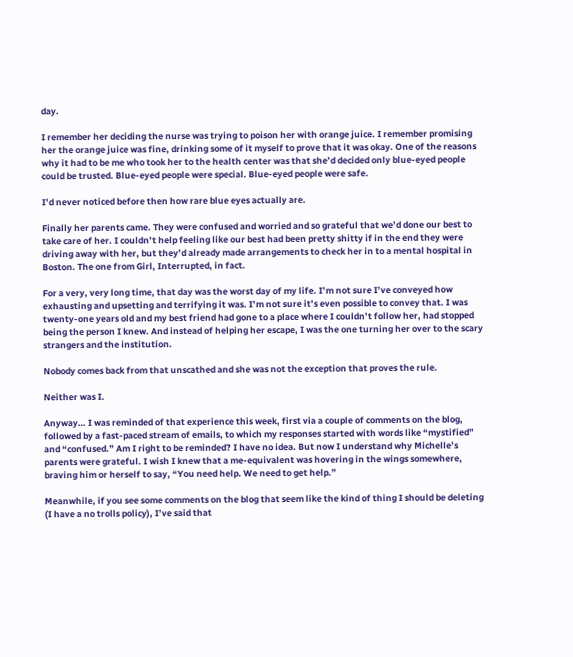day.

I remember her deciding the nurse was trying to poison her with orange juice. I remember promising her the orange juice was fine, drinking some of it myself to prove that it was okay. One of the reasons why it had to be me who took her to the health center was that she’d decided only blue-eyed people could be trusted. Blue-eyed people were special. Blue-eyed people were safe.

I’d never noticed before then how rare blue eyes actually are.

Finally her parents came. They were confused and worried and so grateful that we’d done our best to take care of her. I couldn’t help feeling like our best had been pretty shitty if in the end they were driving away with her, but they’d already made arrangements to check her in to a mental hospital in Boston. The one from Girl, Interrupted, in fact.

For a very, very long time, that day was the worst day of my life. I’m not sure I’ve conveyed how exhausting and upsetting and terrifying it was. I’m not sure it’s even possible to convey that. I was twenty-one years old and my best friend had gone to a place where I couldn’t follow her, had stopped being the person I knew. And instead of helping her escape, I was the one turning her over to the scary strangers and the institution.

Nobody comes back from that unscathed and she was not the exception that proves the rule.

Neither was I.

Anyway… I was reminded of that experience this week, first via a couple of comments on the blog, followed by a fast-paced stream of emails, to which my responses started with words like “mystified” and “confused.” Am I right to be reminded? I have no idea. But now I understand why Michelle’s parents were grateful. I wish I knew that a me-equivalent was hovering in the wings somewhere, braving him or herself to say, “You need help. We need to get help.”

Meanwhile, if you see some comments on the blog that seem like the kind of thing I should be deleting (I have a no trolls policy), I’ve said that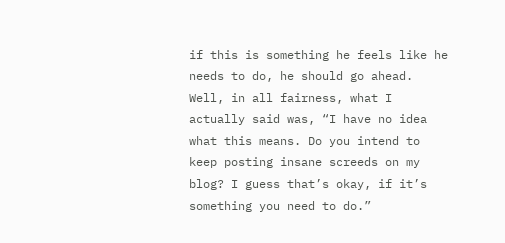if this is something he feels like he needs to do, he should go ahead. Well, in all fairness, what I actually said was, “I have no idea what this means. Do you intend to keep posting insane screeds on my blog? I guess that’s okay, if it’s something you need to do.”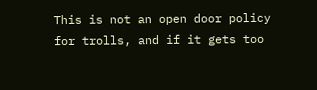This is not an open door policy for trolls, and if it gets too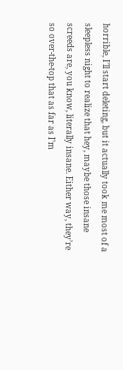horrible, I’ll start deleting, but it actually took me most of a sleepless night to realize that hey, maybe those insane screeds are, you know, literally insane. Either way, they’re so over-the-top that as far as I’m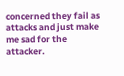concerned they fail as attacks and just make me sad for the attacker.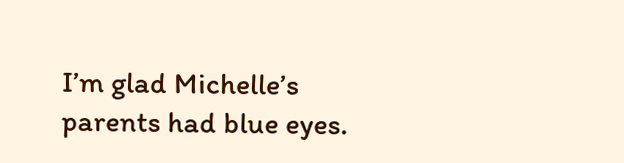I’m glad Michelle’s parents had blue eyes.